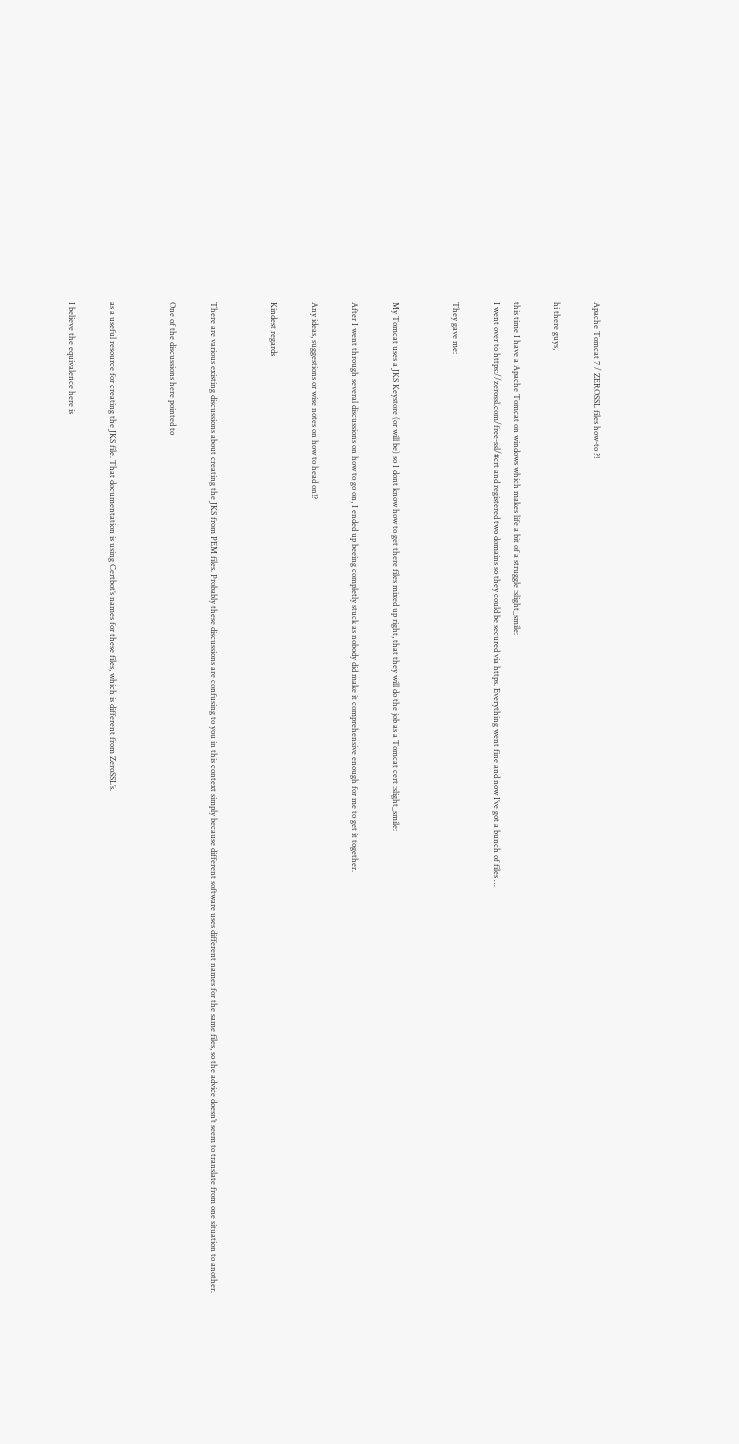Apache Tomcat 7 / ZEROSSL files how-to ?!

hi there guys,

this time I have a Apache Tomcat on windows which makes life a bit of a struggle :slight_smile:
I went over to https://zerossl.com/free-ssl/#crt and registered two domains so they could be secured via https. Everything went fine and now I’ve got a bunch of files …

They gave me:


My Tomcat uses a JKS Keystore (or will be) so I dont know how to get there files mixed up right, that they will do the job as a Tomcat cert :slight_smile:

After I went through several discussions on how to go on, I ended up beeing completly stuck as nobody did make it comprehensive enough for me to get it together.

Any ideas, suggestions or wise notes on how to head on!?

Kindest regards


There are various existing discussions about creating the JKS from PEM files. Probably these discussions are confusing to you in this context simply because different software uses different names for the same files, so the advice doesn’t seem to translate from one situation to another.

One of the discussions here pointed to


as a useful resource for creating the JKS file. That documentation is using Certbot’s names for these files, which is different from ZeroSSL’s.

I believe the equivalence here is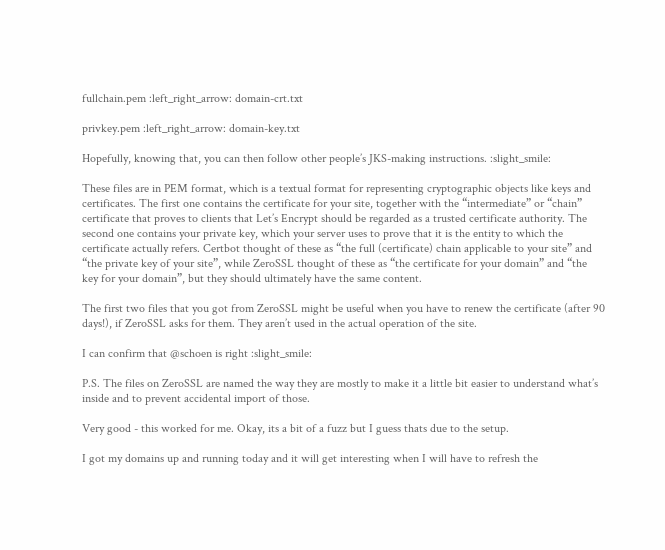fullchain.pem :left_right_arrow: domain-crt.txt

privkey.pem :left_right_arrow: domain-key.txt

Hopefully, knowing that, you can then follow other people’s JKS-making instructions. :slight_smile:

These files are in PEM format, which is a textual format for representing cryptographic objects like keys and certificates. The first one contains the certificate for your site, together with the “intermediate” or “chain” certificate that proves to clients that Let’s Encrypt should be regarded as a trusted certificate authority. The second one contains your private key, which your server uses to prove that it is the entity to which the certificate actually refers. Certbot thought of these as “the full (certificate) chain applicable to your site” and “the private key of your site”, while ZeroSSL thought of these as “the certificate for your domain” and “the key for your domain”, but they should ultimately have the same content.

The first two files that you got from ZeroSSL might be useful when you have to renew the certificate (after 90 days!), if ZeroSSL asks for them. They aren’t used in the actual operation of the site.

I can confirm that @schoen is right :slight_smile:

P.S. The files on ZeroSSL are named the way they are mostly to make it a little bit easier to understand what’s inside and to prevent accidental import of those.

Very good - this worked for me. Okay, its a bit of a fuzz but I guess thats due to the setup.

I got my domains up and running today and it will get interesting when I will have to refresh the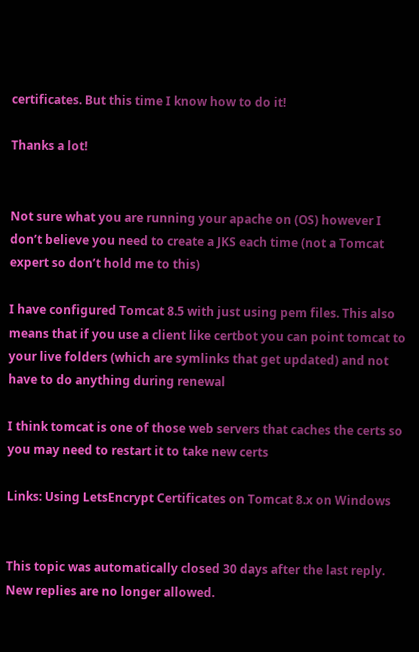certificates. But this time I know how to do it!

Thanks a lot!


Not sure what you are running your apache on (OS) however I don’t believe you need to create a JKS each time (not a Tomcat expert so don’t hold me to this)

I have configured Tomcat 8.5 with just using pem files. This also means that if you use a client like certbot you can point tomcat to your live folders (which are symlinks that get updated) and not have to do anything during renewal

I think tomcat is one of those web servers that caches the certs so you may need to restart it to take new certs

Links: Using LetsEncrypt Certificates on Tomcat 8.x on Windows


This topic was automatically closed 30 days after the last reply. New replies are no longer allowed.